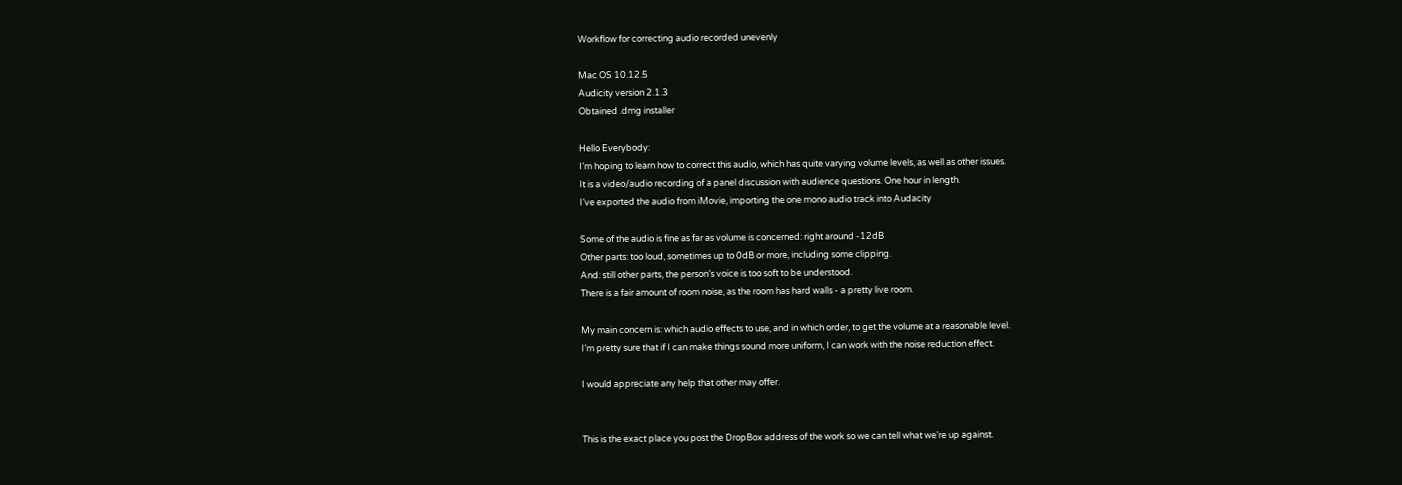Workflow for correcting audio recorded unevenly

Mac OS 10.12.5
Audicity version 2.1.3
Obtained .dmg installer

Hello Everybody:
I’m hoping to learn how to correct this audio, which has quite varying volume levels, as well as other issues.
It is a video/audio recording of a panel discussion with audience questions. One hour in length.
I’ve exported the audio from iMovie, importing the one mono audio track into Audacity

Some of the audio is fine as far as volume is concerned: right around -12dB
Other parts: too loud, sometimes up to 0dB or more, including some clipping.
And: still other parts, the person’s voice is too soft to be understood.
There is a fair amount of room noise, as the room has hard walls - a pretty live room.

My main concern is: which audio effects to use, and in which order, to get the volume at a reasonable level.
I’m pretty sure that if I can make things sound more uniform, I can work with the noise reduction effect.

I would appreciate any help that other may offer.


This is the exact place you post the DropBox address of the work so we can tell what we’re up against.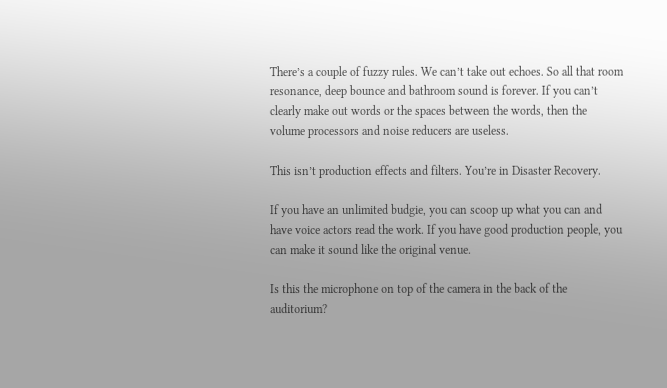There’s a couple of fuzzy rules. We can’t take out echoes. So all that room resonance, deep bounce and bathroom sound is forever. If you can’t clearly make out words or the spaces between the words, then the volume processors and noise reducers are useless.

This isn’t production effects and filters. You’re in Disaster Recovery.

If you have an unlimited budgie, you can scoop up what you can and have voice actors read the work. If you have good production people, you can make it sound like the original venue.

Is this the microphone on top of the camera in the back of the auditorium?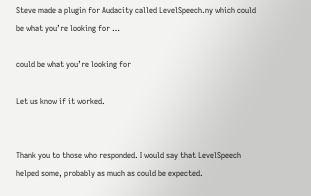Steve made a plugin for Audacity called LevelSpeech.ny which could be what you’re looking for …

could be what you’re looking for

Let us know if it worked.


Thank you to those who responded. I would say that LevelSpeech helped some, probably as much as could be expected.